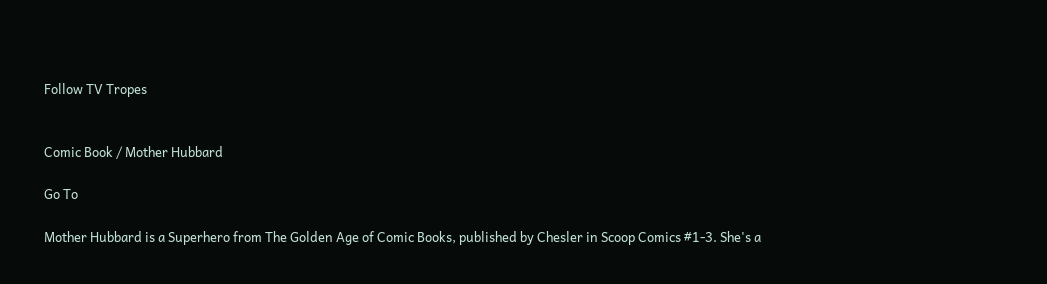Follow TV Tropes


Comic Book / Mother Hubbard

Go To

Mother Hubbard is a Superhero from The Golden Age of Comic Books, published by Chesler in Scoop Comics #1-3. She's a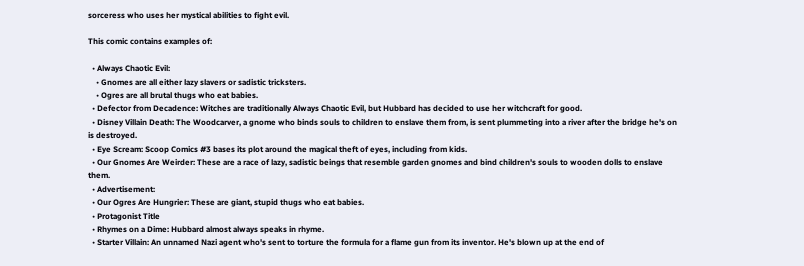sorceress who uses her mystical abilities to fight evil.

This comic contains examples of:

  • Always Chaotic Evil:
    • Gnomes are all either lazy slavers or sadistic tricksters.
    • Ogres are all brutal thugs who eat babies.
  • Defector from Decadence: Witches are traditionally Always Chaotic Evil, but Hubbard has decided to use her witchcraft for good.
  • Disney Villain Death: The Woodcarver, a gnome who binds souls to children to enslave them from, is sent plummeting into a river after the bridge he's on is destroyed.
  • Eye Scream: Scoop Comics #3 bases its plot around the magical theft of eyes, including from kids.
  • Our Gnomes Are Weirder: These are a race of lazy, sadistic beings that resemble garden gnomes and bind children's souls to wooden dolls to enslave them.
  • Advertisement:
  • Our Ogres Are Hungrier: These are giant, stupid thugs who eat babies.
  • Protagonist Title
  • Rhymes on a Dime: Hubbard almost always speaks in rhyme.
  • Starter Villain: An unnamed Nazi agent who's sent to torture the formula for a flame gun from its inventor. He's blown up at the end of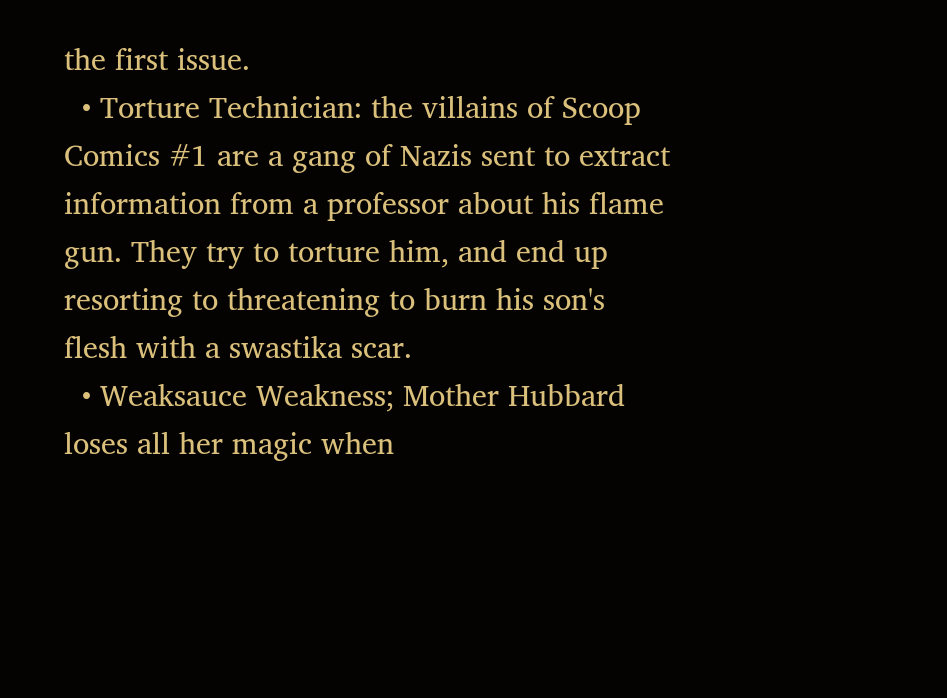the first issue.
  • Torture Technician: the villains of Scoop Comics #1 are a gang of Nazis sent to extract information from a professor about his flame gun. They try to torture him, and end up resorting to threatening to burn his son's flesh with a swastika scar.
  • Weaksauce Weakness; Mother Hubbard loses all her magic when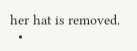her hat is removed.
  •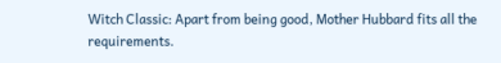Witch Classic: Apart from being good, Mother Hubbard fits all the requirements.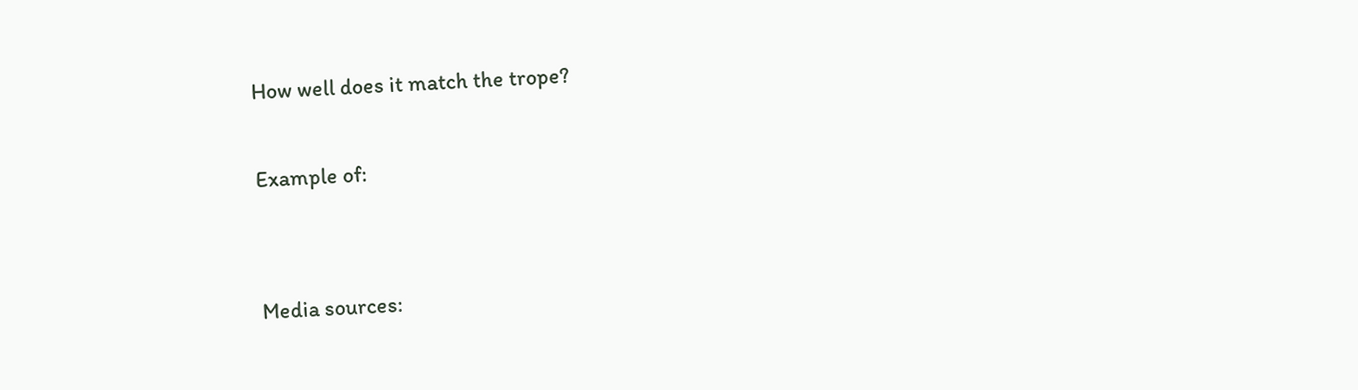How well does it match the trope?

Example of:


Media sources: